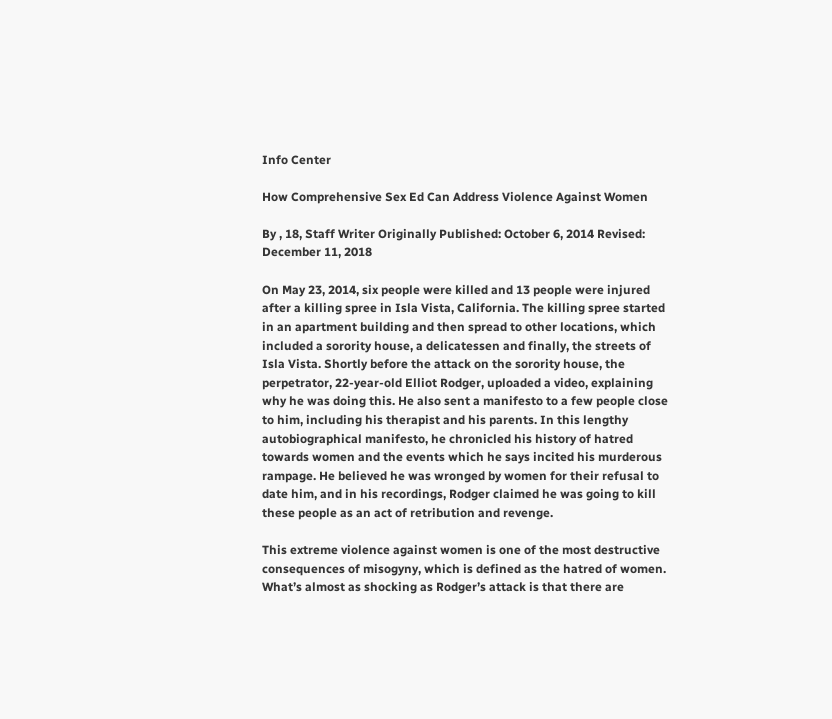Info Center

How Comprehensive Sex Ed Can Address Violence Against Women

By , 18, Staff Writer Originally Published: October 6, 2014 Revised: December 11, 2018

On May 23, 2014, six people were killed and 13 people were injured after a killing spree in Isla Vista, California. The killing spree started in an apartment building and then spread to other locations, which included a sorority house, a delicatessen and finally, the streets of Isla Vista. Shortly before the attack on the sorority house, the perpetrator, 22-year-old Elliot Rodger, uploaded a video, explaining why he was doing this. He also sent a manifesto to a few people close to him, including his therapist and his parents. In this lengthy autobiographical manifesto, he chronicled his history of hatred towards women and the events which he says incited his murderous rampage. He believed he was wronged by women for their refusal to date him, and in his recordings, Rodger claimed he was going to kill these people as an act of retribution and revenge.

This extreme violence against women is one of the most destructive consequences of misogyny, which is defined as the hatred of women. What’s almost as shocking as Rodger’s attack is that there are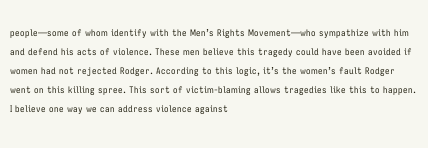people—some of whom identify with the Men’s Rights Movement—who sympathize with him and defend his acts of violence. These men believe this tragedy could have been avoided if women had not rejected Rodger. According to this logic, it’s the women’s fault Rodger went on this killing spree. This sort of victim-blaming allows tragedies like this to happen. I believe one way we can address violence against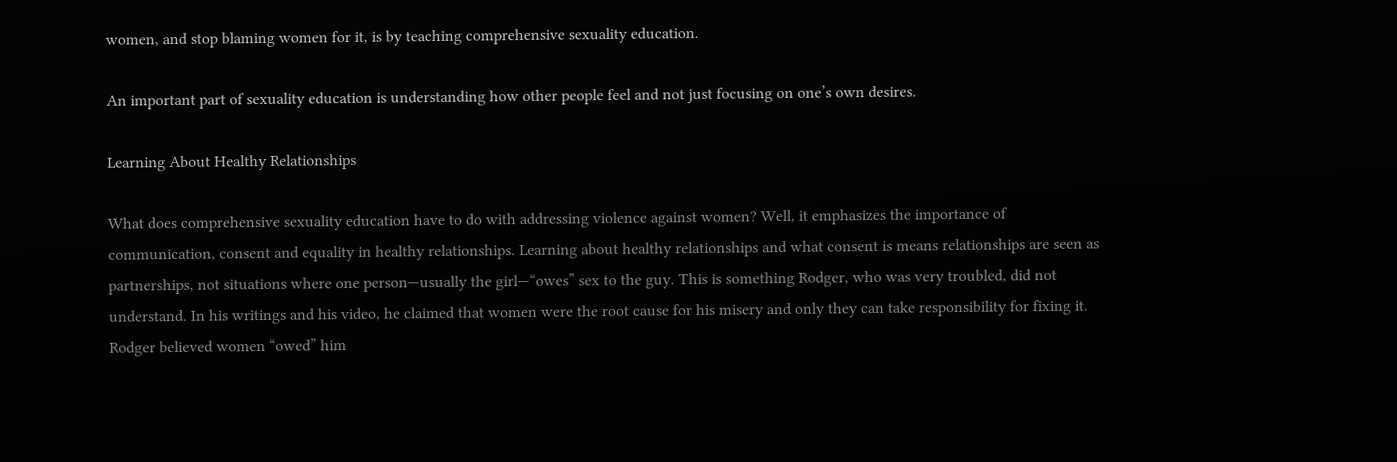women, and stop blaming women for it, is by teaching comprehensive sexuality education.

An important part of sexuality education is understanding how other people feel and not just focusing on one’s own desires.

Learning About Healthy Relationships

What does comprehensive sexuality education have to do with addressing violence against women? Well, it emphasizes the importance of communication, consent and equality in healthy relationships. Learning about healthy relationships and what consent is means relationships are seen as partnerships, not situations where one person—usually the girl—“owes” sex to the guy. This is something Rodger, who was very troubled, did not understand. In his writings and his video, he claimed that women were the root cause for his misery and only they can take responsibility for fixing it. Rodger believed women “owed” him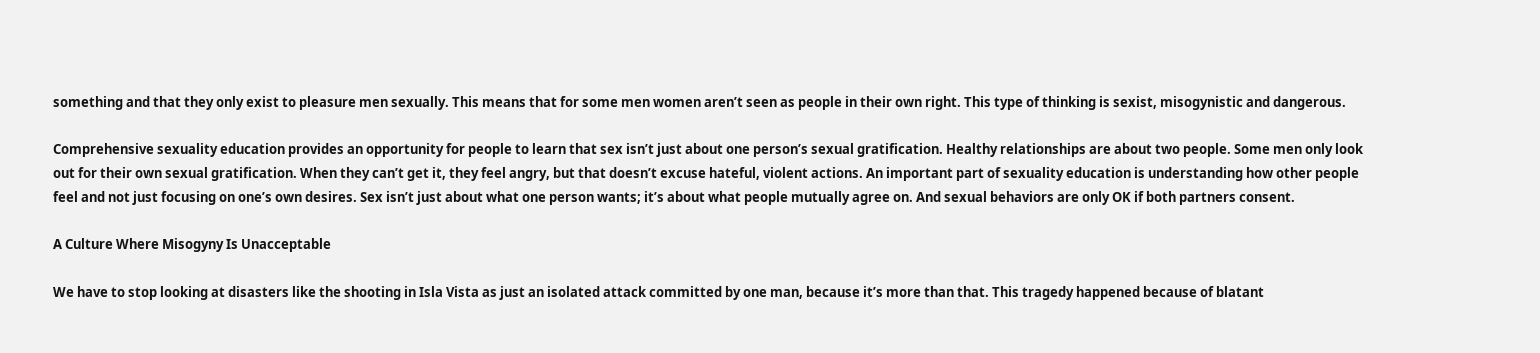something and that they only exist to pleasure men sexually. This means that for some men women aren’t seen as people in their own right. This type of thinking is sexist, misogynistic and dangerous.

Comprehensive sexuality education provides an opportunity for people to learn that sex isn’t just about one person’s sexual gratification. Healthy relationships are about two people. Some men only look out for their own sexual gratification. When they can’t get it, they feel angry, but that doesn’t excuse hateful, violent actions. An important part of sexuality education is understanding how other people feel and not just focusing on one’s own desires. Sex isn’t just about what one person wants; it’s about what people mutually agree on. And sexual behaviors are only OK if both partners consent.

A Culture Where Misogyny Is Unacceptable

We have to stop looking at disasters like the shooting in Isla Vista as just an isolated attack committed by one man, because it’s more than that. This tragedy happened because of blatant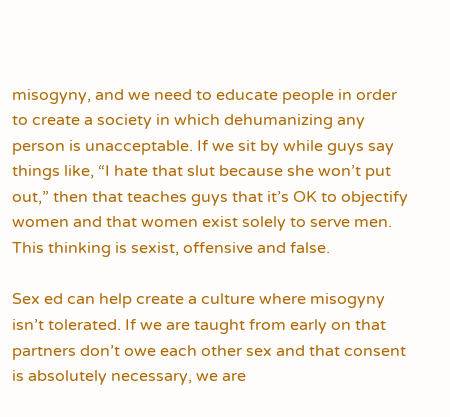misogyny, and we need to educate people in order to create a society in which dehumanizing any person is unacceptable. If we sit by while guys say things like, “I hate that slut because she won’t put out,” then that teaches guys that it’s OK to objectify women and that women exist solely to serve men. This thinking is sexist, offensive and false.

Sex ed can help create a culture where misogyny isn’t tolerated. If we are taught from early on that partners don’t owe each other sex and that consent is absolutely necessary, we are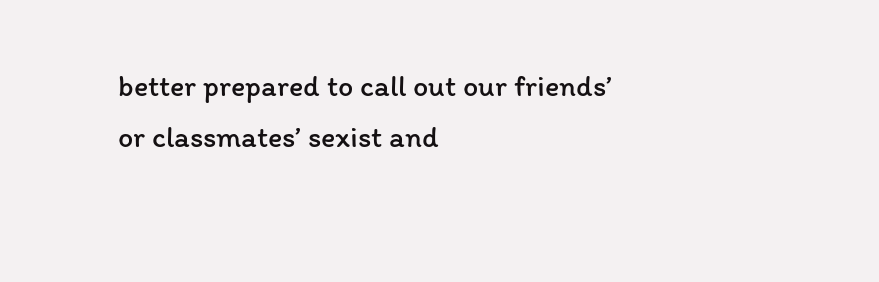better prepared to call out our friends’ or classmates’ sexist and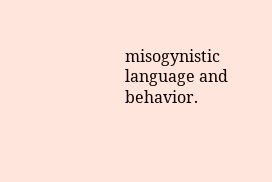misogynistic language and behavior.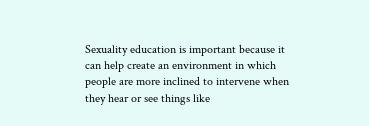Sexuality education is important because it can help create an environment in which people are more inclined to intervene when they hear or see things like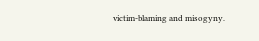victim-blaming and misogyny.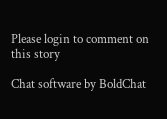Please login to comment on this story

Chat software by BoldChat